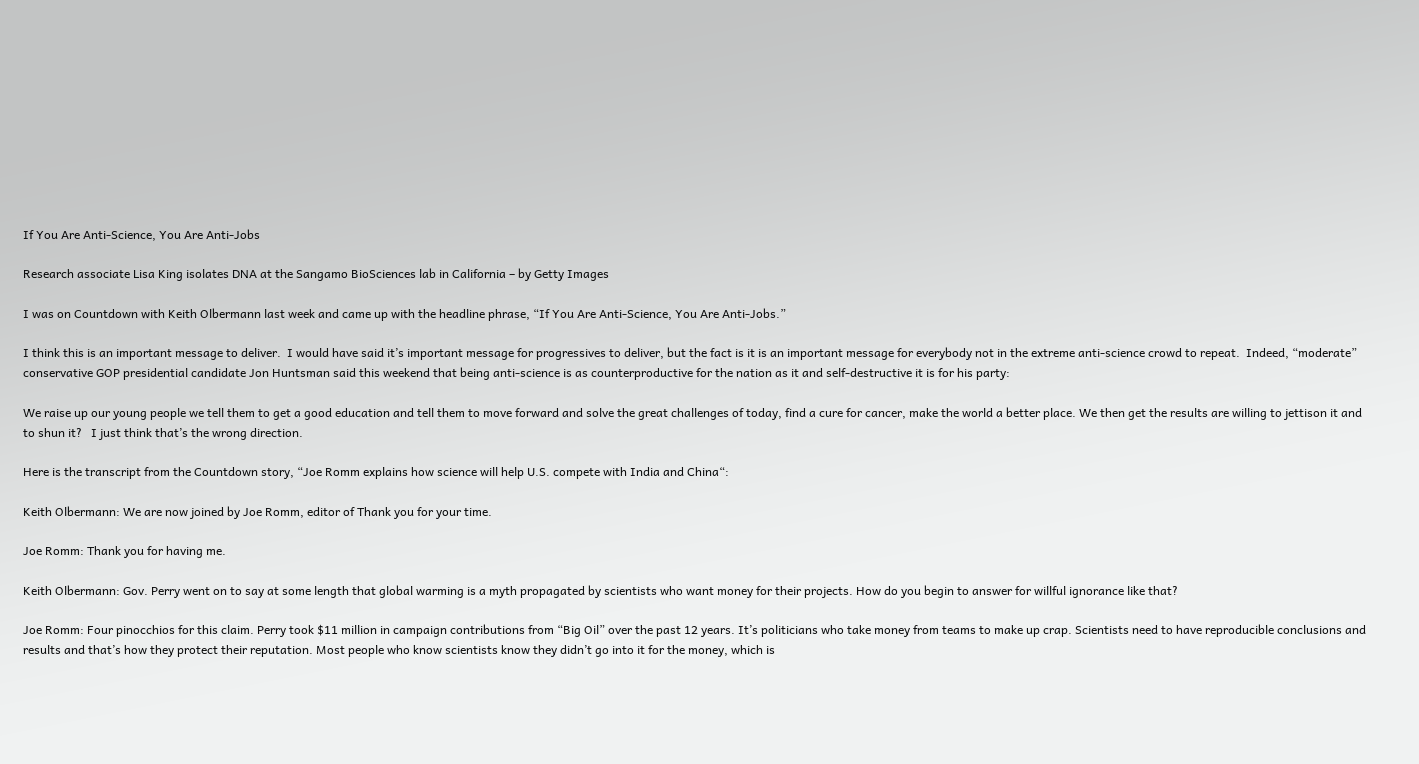If You Are Anti-Science, You Are Anti-Jobs

Research associate Lisa King isolates DNA at the Sangamo BioSciences lab in California – by Getty Images

I was on Countdown with Keith Olbermann last week and came up with the headline phrase, “If You Are Anti-Science, You Are Anti-Jobs.”

I think this is an important message to deliver.  I would have said it’s important message for progressives to deliver, but the fact is it is an important message for everybody not in the extreme anti-science crowd to repeat.  Indeed, “moderate” conservative GOP presidential candidate Jon Huntsman said this weekend that being anti-science is as counterproductive for the nation as it and self-destructive it is for his party:

We raise up our young people we tell them to get a good education and tell them to move forward and solve the great challenges of today, find a cure for cancer, make the world a better place. We then get the results are willing to jettison it and to shun it?   I just think that’s the wrong direction.

Here is the transcript from the Countdown story, “Joe Romm explains how science will help U.S. compete with India and China“:

Keith Olbermann: We are now joined by Joe Romm, editor of Thank you for your time.

Joe Romm: Thank you for having me.

Keith Olbermann: Gov. Perry went on to say at some length that global warming is a myth propagated by scientists who want money for their projects. How do you begin to answer for willful ignorance like that?

Joe Romm: Four pinocchios for this claim. Perry took $11 million in campaign contributions from “Big Oil” over the past 12 years. It’s politicians who take money from teams to make up crap. Scientists need to have reproducible conclusions and results and that’s how they protect their reputation. Most people who know scientists know they didn’t go into it for the money, which is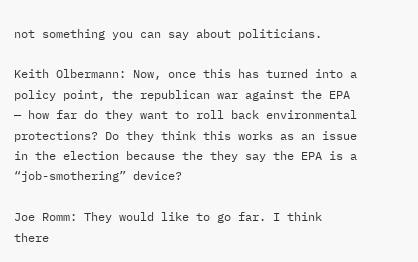not something you can say about politicians.

Keith Olbermann: Now, once this has turned into a policy point, the republican war against the EPA — how far do they want to roll back environmental protections? Do they think this works as an issue in the election because the they say the EPA is a “job-smothering” device?

Joe Romm: They would like to go far. I think there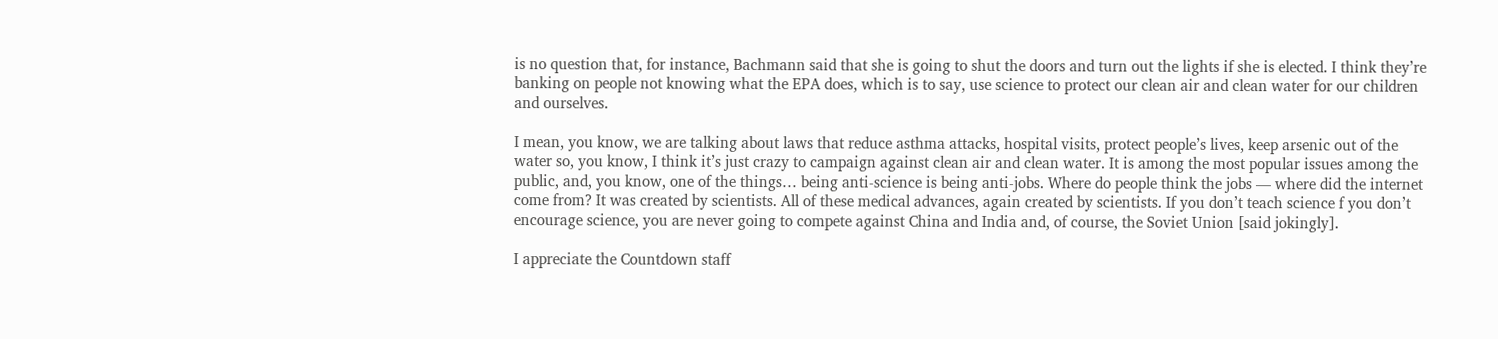is no question that, for instance, Bachmann said that she is going to shut the doors and turn out the lights if she is elected. I think they’re banking on people not knowing what the EPA does, which is to say, use science to protect our clean air and clean water for our children and ourselves.

I mean, you know, we are talking about laws that reduce asthma attacks, hospital visits, protect people’s lives, keep arsenic out of the water so, you know, I think it’s just crazy to campaign against clean air and clean water. It is among the most popular issues among the public, and, you know, one of the things… being anti-science is being anti-jobs. Where do people think the jobs — where did the internet come from? It was created by scientists. All of these medical advances, again created by scientists. If you don’t teach science f you don’t encourage science, you are never going to compete against China and India and, of course, the Soviet Union [said jokingly].

I appreciate the Countdown staff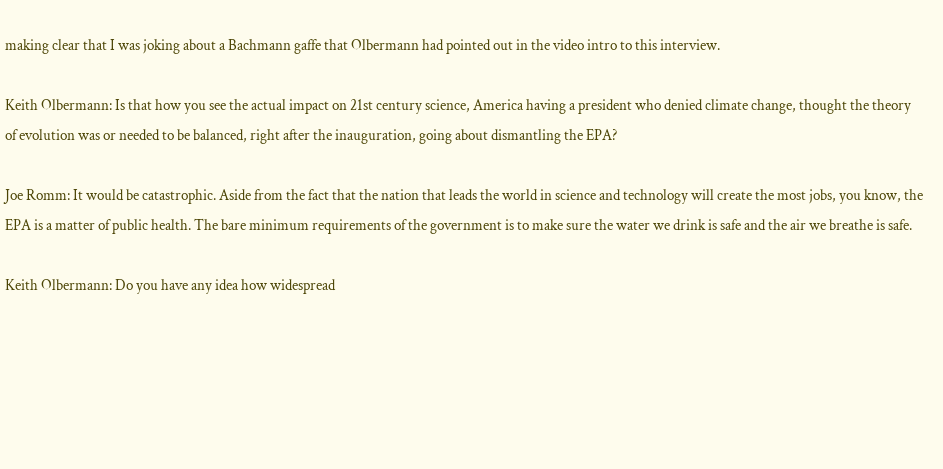making clear that I was joking about a Bachmann gaffe that Olbermann had pointed out in the video intro to this interview.

Keith Olbermann: Is that how you see the actual impact on 21st century science, America having a president who denied climate change, thought the theory of evolution was or needed to be balanced, right after the inauguration, going about dismantling the EPA?

Joe Romm: It would be catastrophic. Aside from the fact that the nation that leads the world in science and technology will create the most jobs, you know, the EPA is a matter of public health. The bare minimum requirements of the government is to make sure the water we drink is safe and the air we breathe is safe.

Keith Olbermann: Do you have any idea how widespread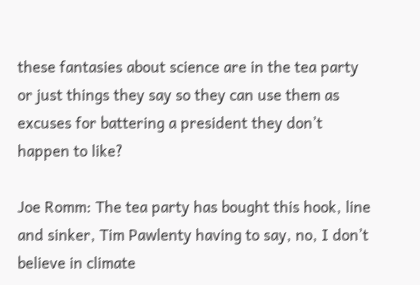these fantasies about science are in the tea party or just things they say so they can use them as excuses for battering a president they don’t happen to like?

Joe Romm: The tea party has bought this hook, line and sinker, Tim Pawlenty having to say, no, I don’t believe in climate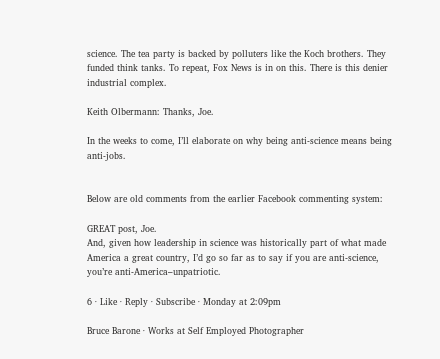science. The tea party is backed by polluters like the Koch brothers. They funded think tanks. To repeat, Fox News is in on this. There is this denier industrial complex.

Keith Olbermann: Thanks, Joe.

In the weeks to come, I’ll elaborate on why being anti-science means being anti-jobs.


Below are old comments from the earlier Facebook commenting system:

GREAT post, Joe.
And, given how leadership in science was historically part of what made America a great country, I’d go so far as to say if you are anti-science, you’re anti-America–unpatriotic.

6 · Like · Reply · Subscribe · Monday at 2:09pm

Bruce Barone · Works at Self Employed Photographer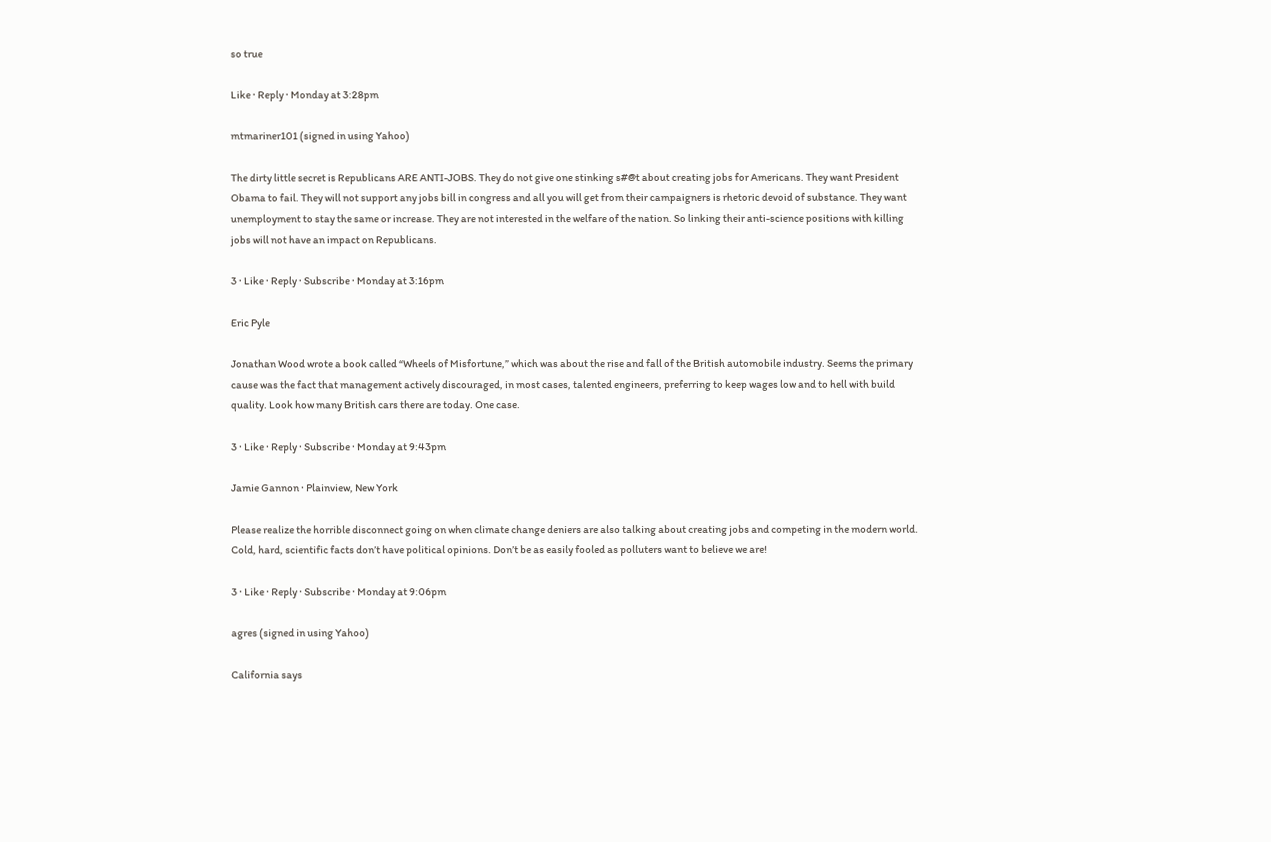so true

Like · Reply · Monday at 3:28pm

mtmariner101 (signed in using Yahoo)

The dirty little secret is Republicans ARE ANTI-JOBS. They do not give one stinking s#@t about creating jobs for Americans. They want President Obama to fail. They will not support any jobs bill in congress and all you will get from their campaigners is rhetoric devoid of substance. They want unemployment to stay the same or increase. They are not interested in the welfare of the nation. So linking their anti-science positions with killing jobs will not have an impact on Republicans.

3 · Like · Reply · Subscribe · Monday at 3:16pm

Eric Pyle

Jonathan Wood wrote a book called “Wheels of Misfortune,” which was about the rise and fall of the British automobile industry. Seems the primary cause was the fact that management actively discouraged, in most cases, talented engineers, preferring to keep wages low and to hell with build quality. Look how many British cars there are today. One case.

3 · Like · Reply · Subscribe · Monday at 9:43pm

Jamie Gannon · Plainview, New York

Please realize the horrible disconnect going on when climate change deniers are also talking about creating jobs and competing in the modern world. Cold, hard, scientific facts don’t have political opinions. Don’t be as easily fooled as polluters want to believe we are!

3 · Like · Reply · Subscribe · Monday at 9:06pm

agres (signed in using Yahoo)

California says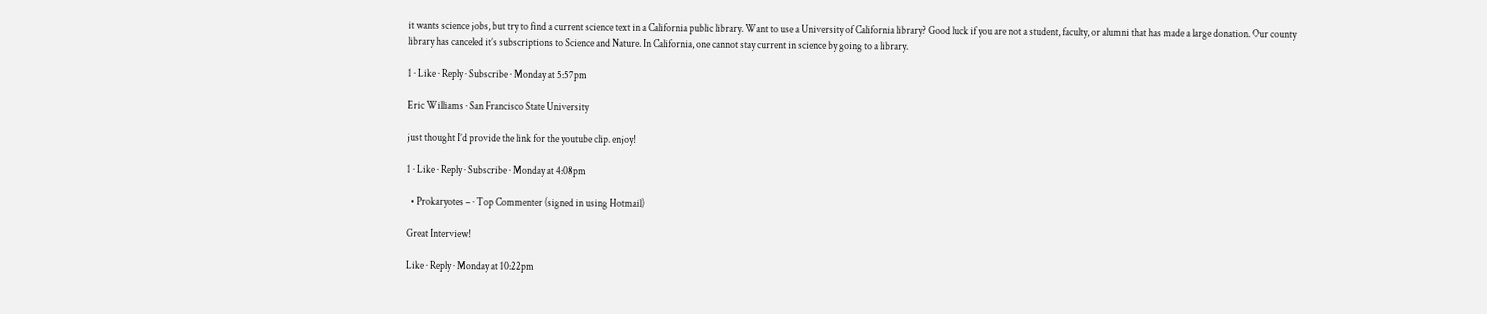it wants science jobs, but try to find a current science text in a California public library. Want to use a University of California library? Good luck if you are not a student, faculty, or alumni that has made a large donation. Our county library has canceled it’s subscriptions to Science and Nature. In California, one cannot stay current in science by going to a library.

1 · Like · Reply · Subscribe · Monday at 5:57pm

Eric Williams · San Francisco State University

just thought I’d provide the link for the youtube clip. enjoy!

1 · Like · Reply · Subscribe · Monday at 4:08pm

  • Prokaryotes – · Top Commenter (signed in using Hotmail)

Great Interview!

Like · Reply · Monday at 10:22pm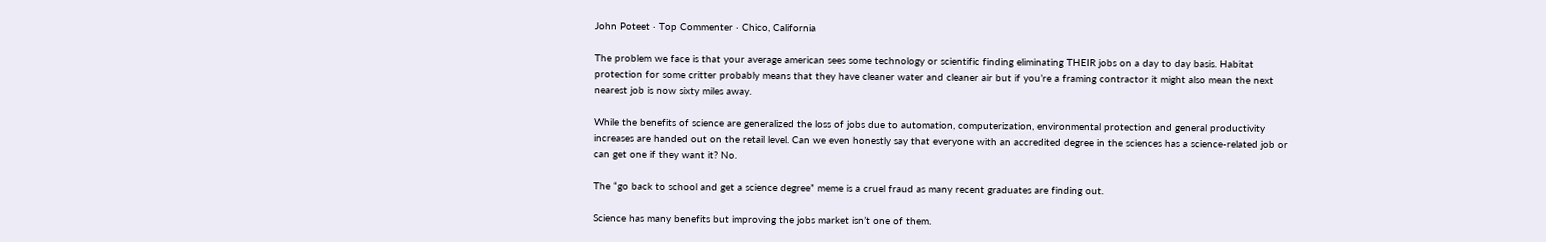John Poteet · Top Commenter · Chico, California

The problem we face is that your average american sees some technology or scientific finding eliminating THEIR jobs on a day to day basis. Habitat protection for some critter probably means that they have cleaner water and cleaner air but if you’re a framing contractor it might also mean the next nearest job is now sixty miles away.

While the benefits of science are generalized the loss of jobs due to automation, computerization, environmental protection and general productivity increases are handed out on the retail level. Can we even honestly say that everyone with an accredited degree in the sciences has a science-related job or can get one if they want it? No.

The “go back to school and get a science degree” meme is a cruel fraud as many recent graduates are finding out.

Science has many benefits but improving the jobs market isn’t one of them.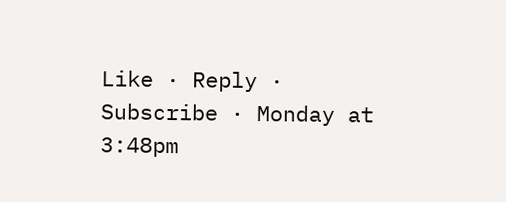Like · Reply · Subscribe · Monday at 3:48pm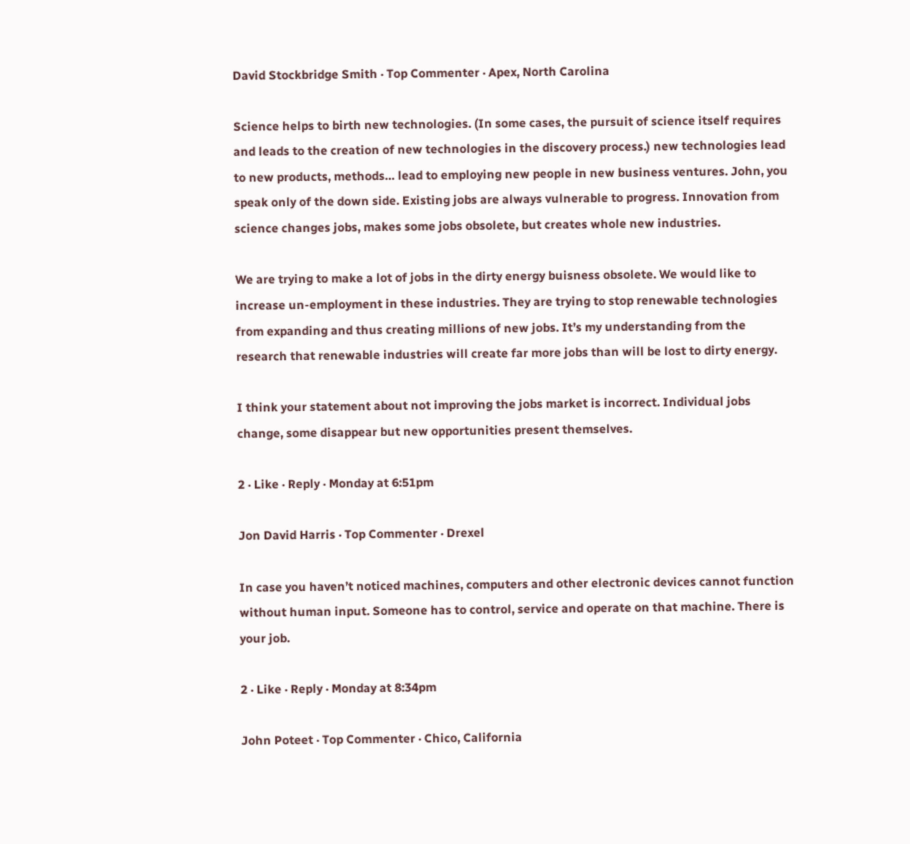David Stockbridge Smith · Top Commenter · Apex, North Carolina

Science helps to birth new technologies. (In some cases, the pursuit of science itself requires and leads to the creation of new technologies in the discovery process.) new technologies lead to new products, methods… lead to employing new people in new business ventures. John, you speak only of the down side. Existing jobs are always vulnerable to progress. Innovation from science changes jobs, makes some jobs obsolete, but creates whole new industries.

We are trying to make a lot of jobs in the dirty energy buisness obsolete. We would like to increase un-employment in these industries. They are trying to stop renewable technologies from expanding and thus creating millions of new jobs. It’s my understanding from the research that renewable industries will create far more jobs than will be lost to dirty energy.

I think your statement about not improving the jobs market is incorrect. Individual jobs change, some disappear but new opportunities present themselves.

2 · Like · Reply · Monday at 6:51pm

Jon David Harris · Top Commenter · Drexel

In case you haven’t noticed machines, computers and other electronic devices cannot function without human input. Someone has to control, service and operate on that machine. There is your job.

2 · Like · Reply · Monday at 8:34pm

John Poteet · Top Commenter · Chico, California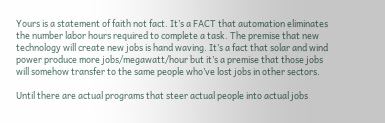Yours is a statement of faith not fact. It’s a FACT that automation eliminates the number labor hours required to complete a task. The premise that new technology will create new jobs is hand waving. It’s a fact that solar and wind power produce more jobs/megawatt/hour but it’s a premise that those jobs will somehow transfer to the same people who’ve lost jobs in other sectors.

Until there are actual programs that steer actual people into actual jobs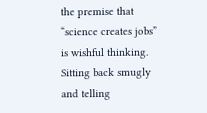the premise that “science creates jobs” is wishful thinking. Sitting back smugly and telling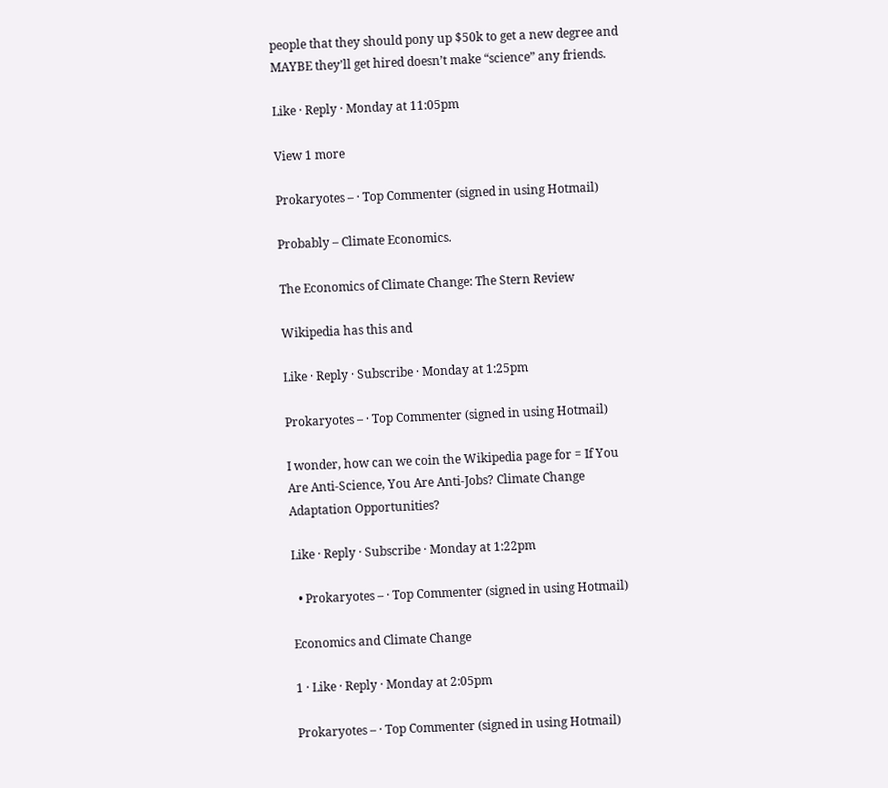people that they should pony up $50k to get a new degree and MAYBE they’ll get hired doesn’t make “science” any friends.

Like · Reply · Monday at 11:05pm

View 1 more

Prokaryotes – · Top Commenter (signed in using Hotmail)

Probably – Climate Economics.

The Economics of Climate Change: The Stern Review

Wikipedia has this and

Like · Reply · Subscribe · Monday at 1:25pm

Prokaryotes – · Top Commenter (signed in using Hotmail)

I wonder, how can we coin the Wikipedia page for = If You Are Anti-Science, You Are Anti-Jobs? Climate Change Adaptation Opportunities?

Like · Reply · Subscribe · Monday at 1:22pm

  • Prokaryotes – · Top Commenter (signed in using Hotmail)

Economics and Climate Change

1 · Like · Reply · Monday at 2:05pm

Prokaryotes – · Top Commenter (signed in using Hotmail)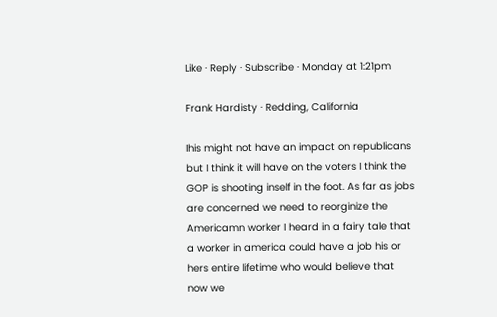Like · Reply · Subscribe · Monday at 1:21pm

Frank Hardisty · Redding, California

Ihis might not have an impact on republicans but I think it will have on the voters I think the GOP is shooting inself in the foot. As far as jobs are concerned we need to reorginize the Americamn worker I heard in a fairy tale that a worker in america could have a job his or hers entire lifetime who would believe that now we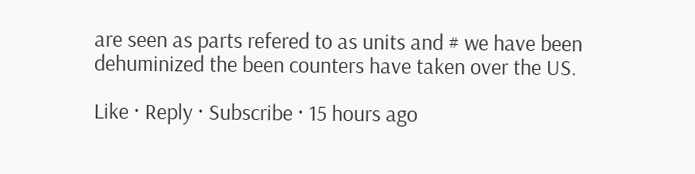are seen as parts refered to as units and # we have been dehuminized the been counters have taken over the US.

Like · Reply · Subscribe · 15 hours ago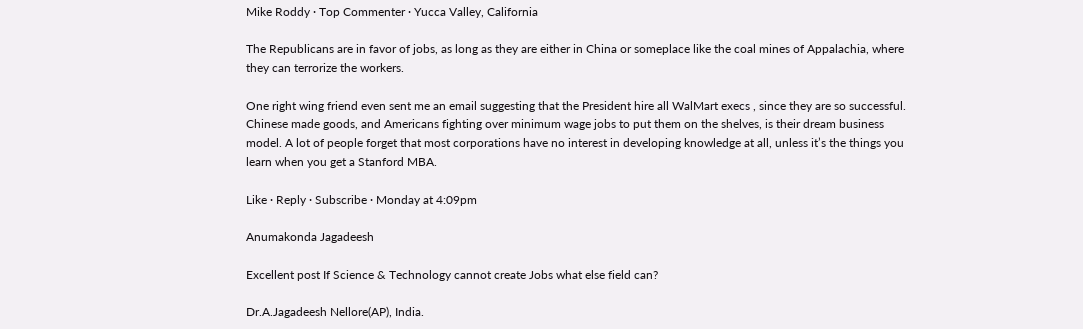Mike Roddy · Top Commenter · Yucca Valley, California

The Republicans are in favor of jobs, as long as they are either in China or someplace like the coal mines of Appalachia, where they can terrorize the workers.

One right wing friend even sent me an email suggesting that the President hire all WalMart execs , since they are so successful. Chinese made goods, and Americans fighting over minimum wage jobs to put them on the shelves, is their dream business model. A lot of people forget that most corporations have no interest in developing knowledge at all, unless it’s the things you learn when you get a Stanford MBA.

Like · Reply · Subscribe · Monday at 4:09pm

Anumakonda Jagadeesh

Excellent post If Science & Technology cannot create Jobs what else field can?

Dr.A.Jagadeesh Nellore(AP), India.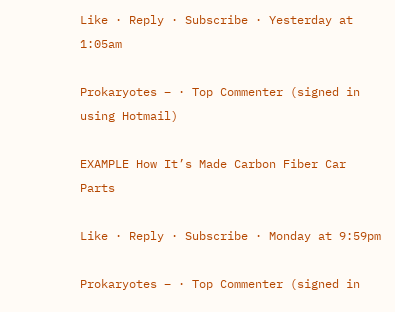Like · Reply · Subscribe · Yesterday at 1:05am

Prokaryotes – · Top Commenter (signed in using Hotmail)

EXAMPLE How It’s Made Carbon Fiber Car Parts

Like · Reply · Subscribe · Monday at 9:59pm

Prokaryotes – · Top Commenter (signed in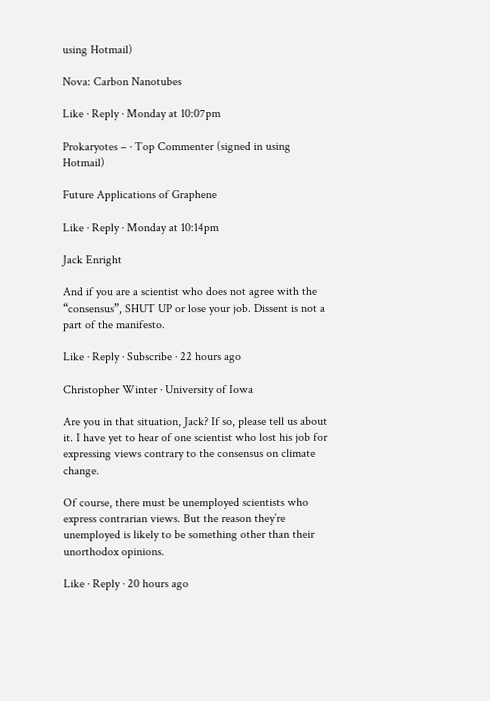using Hotmail)

Nova: Carbon Nanotubes

Like · Reply · Monday at 10:07pm

Prokaryotes – · Top Commenter (signed in using Hotmail)

Future Applications of Graphene

Like · Reply · Monday at 10:14pm

Jack Enright

And if you are a scientist who does not agree with the “consensus”, SHUT UP or lose your job. Dissent is not a part of the manifesto.

Like · Reply · Subscribe · 22 hours ago

Christopher Winter · University of Iowa

Are you in that situation, Jack? If so, please tell us about it. I have yet to hear of one scientist who lost his job for expressing views contrary to the consensus on climate change.

Of course, there must be unemployed scientists who express contrarian views. But the reason they’re unemployed is likely to be something other than their unorthodox opinions.

Like · Reply · 20 hours ago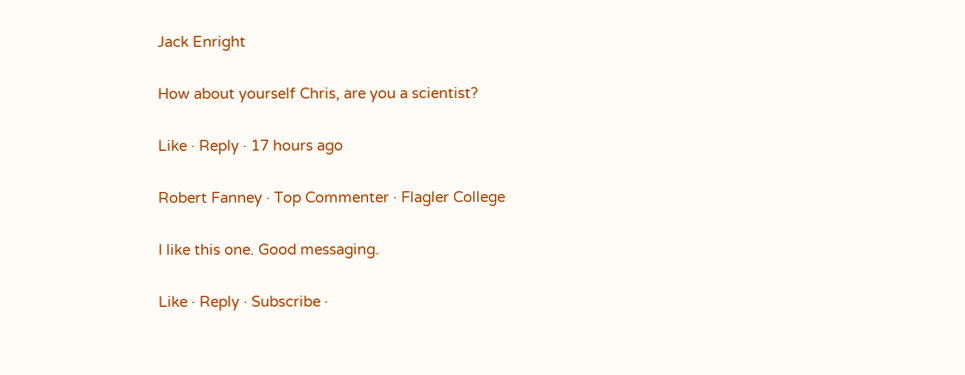Jack Enright

How about yourself Chris, are you a scientist?

Like · Reply · 17 hours ago

Robert Fanney · Top Commenter · Flagler College

I like this one. Good messaging.

Like · Reply · Subscribe ·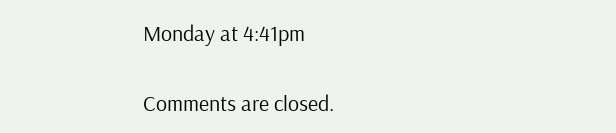Monday at 4:41pm

Comments are closed.